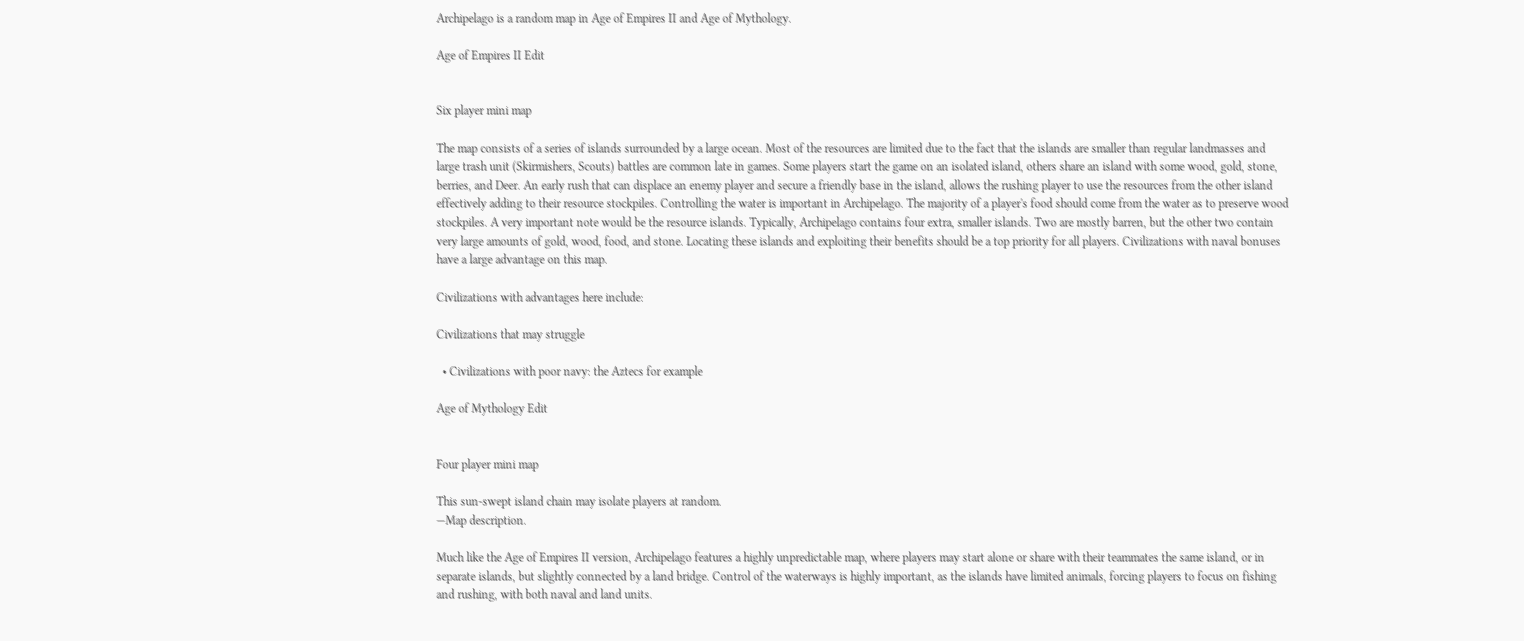Archipelago is a random map in Age of Empires II and Age of Mythology.

Age of Empires II Edit


Six player mini map

The map consists of a series of islands surrounded by a large ocean. Most of the resources are limited due to the fact that the islands are smaller than regular landmasses and large trash unit (Skirmishers, Scouts) battles are common late in games. Some players start the game on an isolated island, others share an island with some wood, gold, stone, berries, and Deer. An early rush that can displace an enemy player and secure a friendly base in the island, allows the rushing player to use the resources from the other island effectively adding to their resource stockpiles. Controlling the water is important in Archipelago. The majority of a player's food should come from the water as to preserve wood stockpiles. A very important note would be the resource islands. Typically, Archipelago contains four extra, smaller islands. Two are mostly barren, but the other two contain very large amounts of gold, wood, food, and stone. Locating these islands and exploiting their benefits should be a top priority for all players. Civilizations with naval bonuses have a large advantage on this map.

Civilizations with advantages here include:

Civilizations that may struggle

  • Civilizations with poor navy: the Aztecs for example

Age of Mythology Edit


Four player mini map

This sun-swept island chain may isolate players at random.
—Map description.

Much like the Age of Empires II version, Archipelago features a highly unpredictable map, where players may start alone or share with their teammates the same island, or in separate islands, but slightly connected by a land bridge. Control of the waterways is highly important, as the islands have limited animals, forcing players to focus on fishing and rushing, with both naval and land units.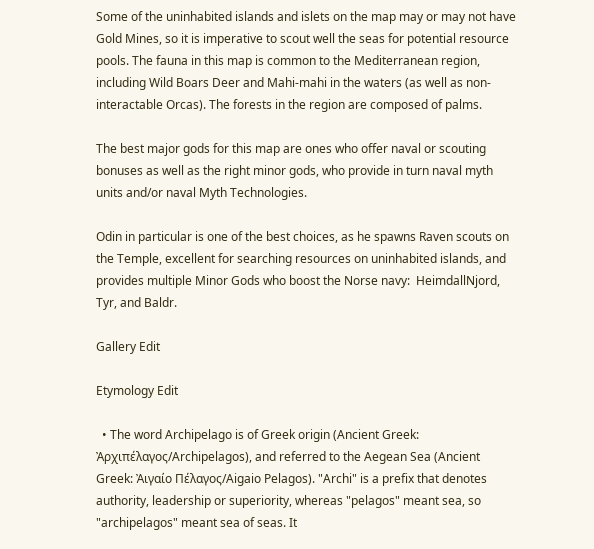Some of the uninhabited islands and islets on the map may or may not have Gold Mines, so it is imperative to scout well the seas for potential resource pools. The fauna in this map is common to the Mediterranean region, including Wild Boars Deer and Mahi-mahi in the waters (as well as non-interactable Orcas). The forests in the region are composed of palms.

The best major gods for this map are ones who offer naval or scouting bonuses as well as the right minor gods, who provide in turn naval myth units and/or naval Myth Technologies.

Odin in particular is one of the best choices, as he spawns Raven scouts on the Temple, excellent for searching resources on uninhabited islands, and provides multiple Minor Gods who boost the Norse navy:  HeimdallNjord, Tyr, and Baldr.

Gallery Edit

Etymology Edit

  • The word Archipelago is of Greek origin (Ancient Greek: Ἀρχιπέλαγος/Archipelagos), and referred to the Aegean Sea (Ancient Greek: Ἀιγαίο Πέλαγος/Aigaio Pelagos). "Archi" is a prefix that denotes authority, leadership or superiority, whereas "pelagos" meant sea, so "archipelagos" meant sea of seas. It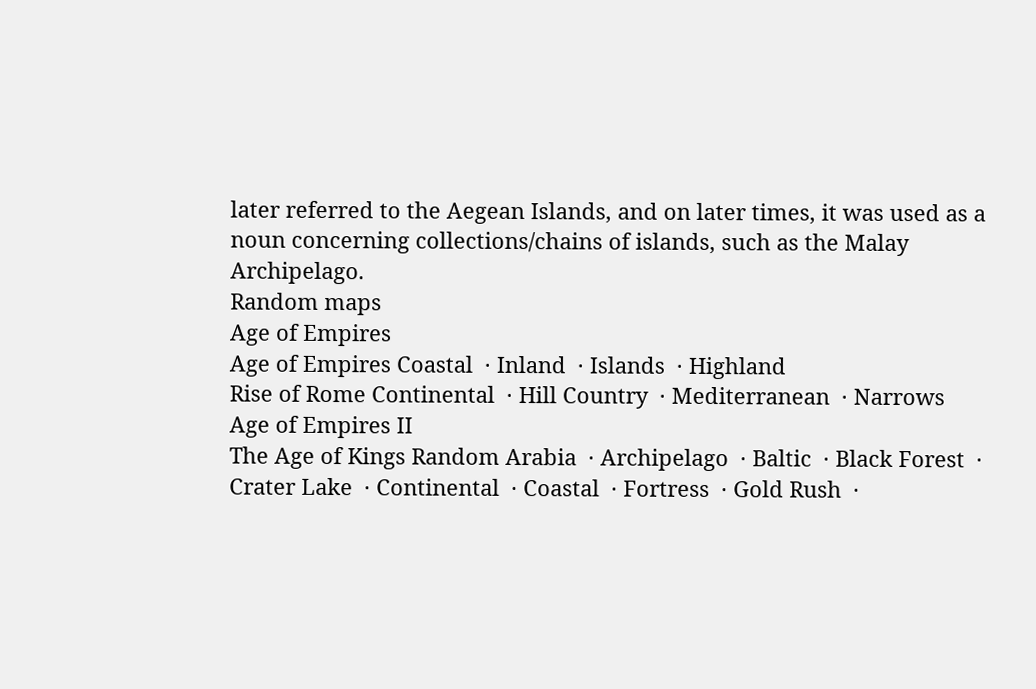later referred to the Aegean Islands, and on later times, it was used as a noun concerning collections/chains of islands, such as the Malay Archipelago.
Random maps
Age of Empires
Age of Empires Coastal  · Inland  · Islands  · Highland
Rise of Rome Continental  · Hill Country  · Mediterranean  · Narrows
Age of Empires II
The Age of Kings Random Arabia  · Archipelago  · Baltic  · Black Forest  · Crater Lake  · Continental  · Coastal  · Fortress  · Gold Rush  ·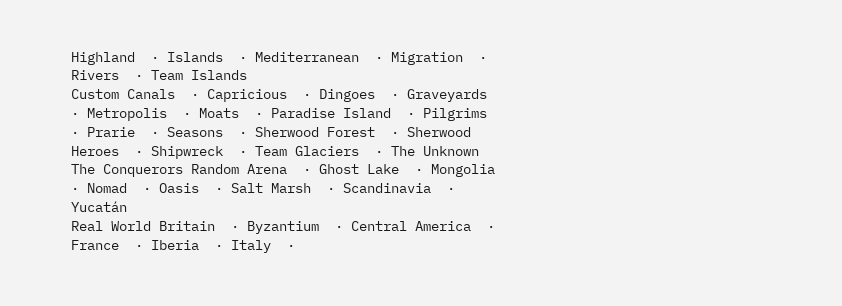Highland  · Islands  · Mediterranean  · Migration  · Rivers  · Team Islands
Custom Canals  · Capricious  · Dingoes  · Graveyards  · Metropolis  · Moats  · Paradise Island  · Pilgrims  · Prarie  · Seasons  · Sherwood Forest  · Sherwood Heroes  · Shipwreck  · Team Glaciers  · The Unknown
The Conquerors Random Arena  · Ghost Lake  · Mongolia  · Nomad  · Oasis  · Salt Marsh  · Scandinavia  · Yucatán
Real World Britain  · Byzantium  · Central America  · France  · Iberia  · Italy  ·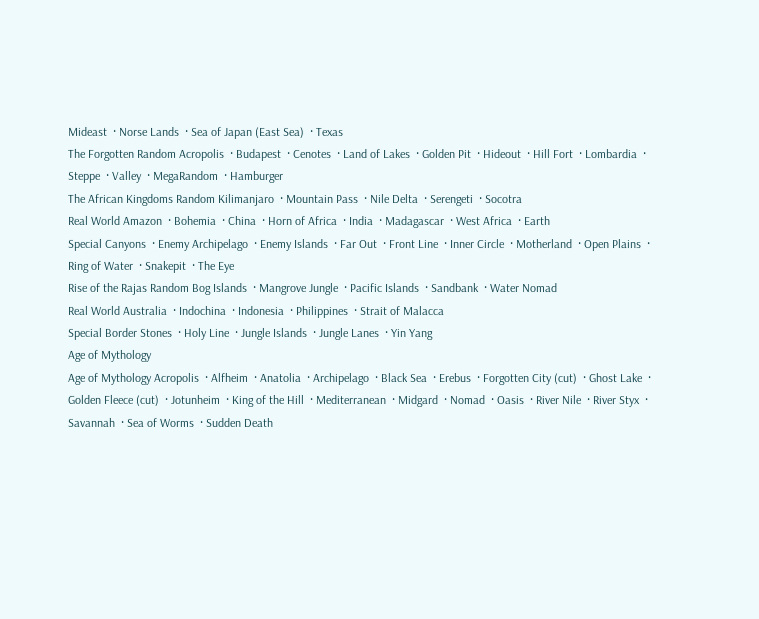Mideast  · Norse Lands  · Sea of Japan (East Sea)  · Texas
The Forgotten Random Acropolis  · Budapest  · Cenotes  · Land of Lakes  · Golden Pit  · Hideout  · Hill Fort  · Lombardia  · Steppe  · Valley  · MegaRandom  · Hamburger
The African Kingdoms Random Kilimanjaro  · Mountain Pass  · Nile Delta  · Serengeti  · Socotra
Real World Amazon  · Bohemia  · China  · Horn of Africa  · India  · Madagascar  · West Africa  · Earth
Special Canyons  · Enemy Archipelago  · Enemy Islands  · Far Out  · Front Line  · Inner Circle  · Motherland  · Open Plains  · Ring of Water  · Snakepit  · The Eye
Rise of the Rajas Random Bog Islands  · Mangrove Jungle  · Pacific Islands  · Sandbank  · Water Nomad
Real World Australia  · Indochina  · Indonesia  · Philippines  · Strait of Malacca
Special Border Stones  · Holy Line  · Jungle Islands  · Jungle Lanes  · Yin Yang
Age of Mythology
Age of Mythology Acropolis  · Alfheim  · Anatolia  · Archipelago  · Black Sea  · Erebus  · Forgotten City (cut)  · Ghost Lake  · Golden Fleece (cut)  · Jotunheim  · King of the Hill  · Mediterranean  · Midgard  · Nomad  · Oasis  · River Nile  · River Styx  · Savannah  · Sea of Worms  · Sudden Death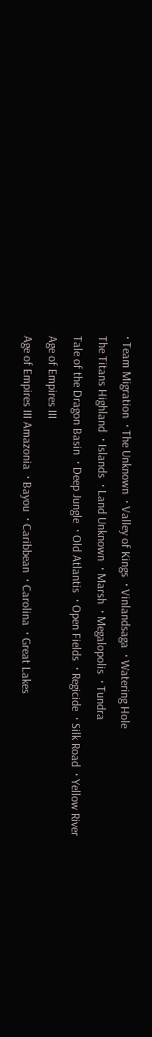· Team Migration  · The Unknown  · Valley of Kings  · Vinlandsaga  · Watering Hole
The Titans Highland  · Islands  · Land Unknown  · Marsh  · Megalopolis  · Tundra
Tale of the Dragon Basin  · Deep Jungle  · Old Atlantis  · Open Fields  · Regicide  · Silk Road  · Yellow River
Age of Empires III
Age of Empires III Amazonia  · Bayou  · Caribbean  · Carolina  · Great Lakes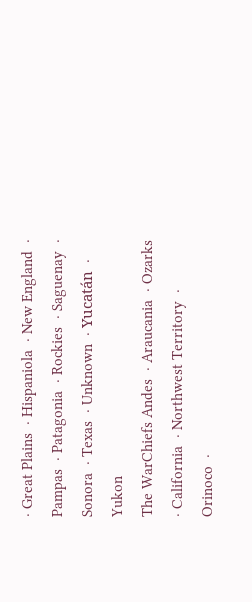· Great Plains  · Hispaniola  · New England  · Pampas  · Patagonia  · Rockies  · Saguenay  · Sonora  · Texas  · Unknown  · Yucatán  · Yukon
The WarChiefs Andes  · Araucania  · Ozarks · California  · Northwest Territory  · Orinoco  ·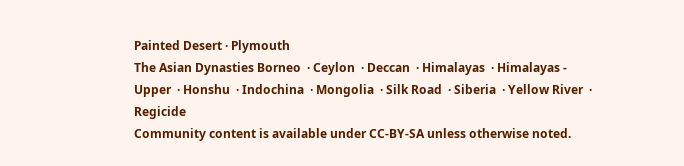Painted Desert · Plymouth
The Asian Dynasties Borneo  · Ceylon  · Deccan  · Himalayas  · Himalayas - Upper  · Honshu  · Indochina  · Mongolia  · Silk Road  · Siberia  · Yellow River  · Regicide
Community content is available under CC-BY-SA unless otherwise noted.